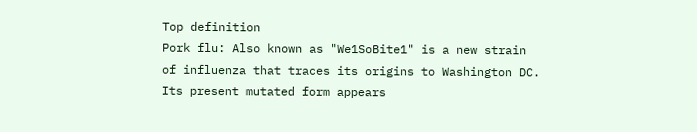Top definition
Pork flu: Also known as "We1SoBite1" is a new strain of influenza that traces its origins to Washington DC. Its present mutated form appears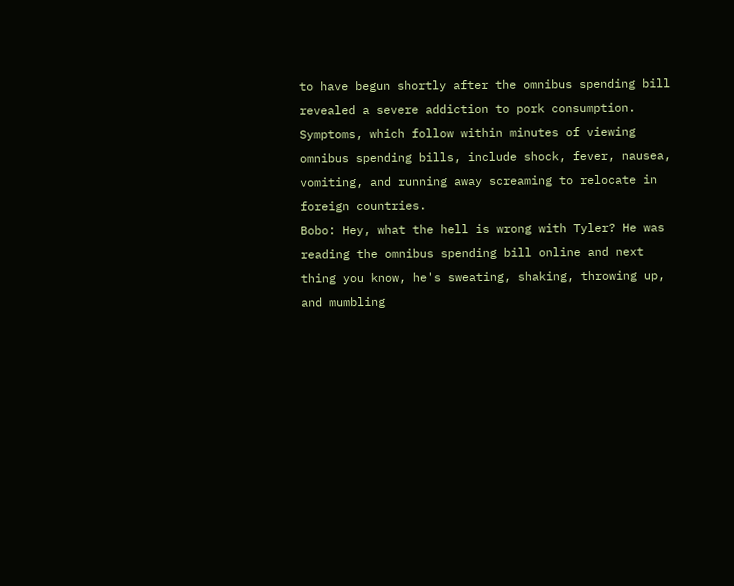to have begun shortly after the omnibus spending bill revealed a severe addiction to pork consumption. Symptoms, which follow within minutes of viewing omnibus spending bills, include shock, fever, nausea, vomiting, and running away screaming to relocate in foreign countries.
Bobo: Hey, what the hell is wrong with Tyler? He was reading the omnibus spending bill online and next thing you know, he's sweating, shaking, throwing up, and mumbling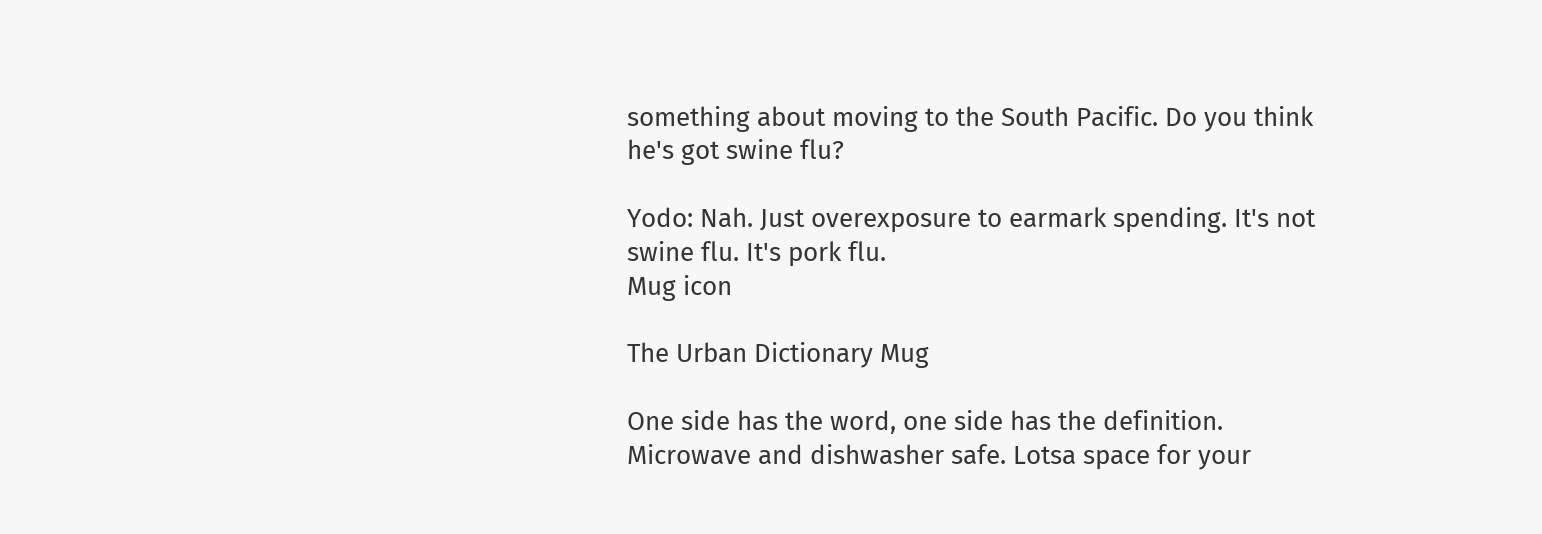something about moving to the South Pacific. Do you think he's got swine flu?

Yodo: Nah. Just overexposure to earmark spending. It's not swine flu. It's pork flu.
Mug icon

The Urban Dictionary Mug

One side has the word, one side has the definition. Microwave and dishwasher safe. Lotsa space for your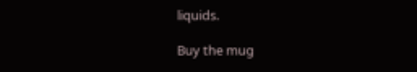liquids.

Buy the mug